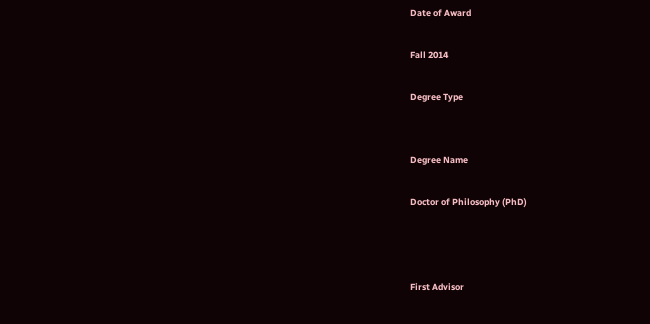Date of Award

Fall 2014

Degree Type


Degree Name

Doctor of Philosophy (PhD)



First Advisor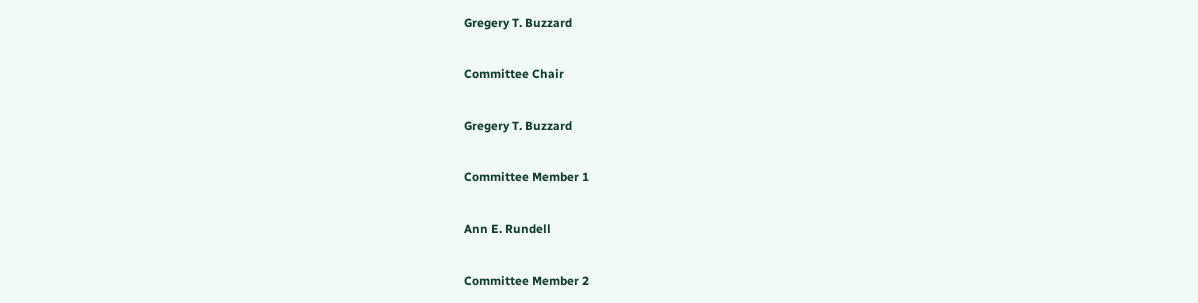Gregery T. Buzzard

Committee Chair

Gregery T. Buzzard

Committee Member 1

Ann E. Rundell

Committee Member 2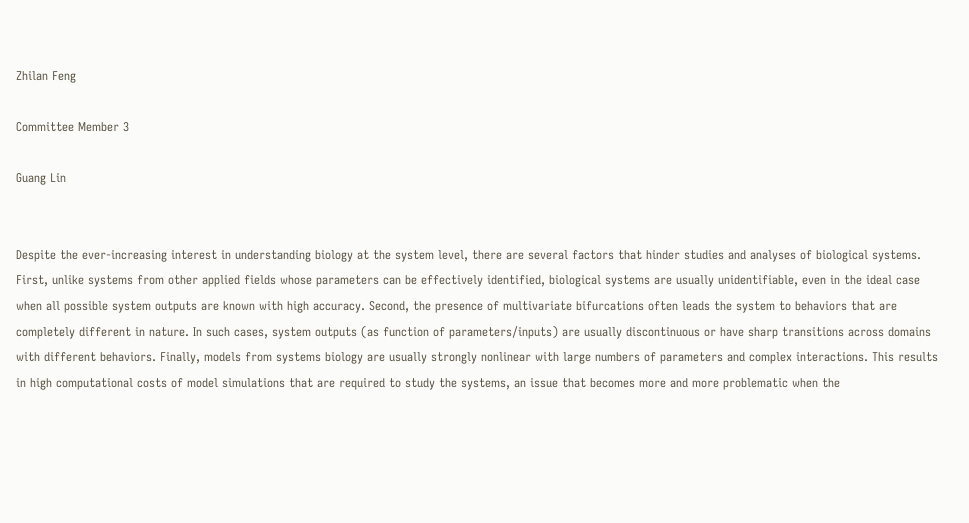Zhilan Feng

Committee Member 3

Guang Lin


Despite the ever-increasing interest in understanding biology at the system level, there are several factors that hinder studies and analyses of biological systems. First, unlike systems from other applied fields whose parameters can be effectively identified, biological systems are usually unidentifiable, even in the ideal case when all possible system outputs are known with high accuracy. Second, the presence of multivariate bifurcations often leads the system to behaviors that are completely different in nature. In such cases, system outputs (as function of parameters/inputs) are usually discontinuous or have sharp transitions across domains with different behaviors. Finally, models from systems biology are usually strongly nonlinear with large numbers of parameters and complex interactions. This results in high computational costs of model simulations that are required to study the systems, an issue that becomes more and more problematic when the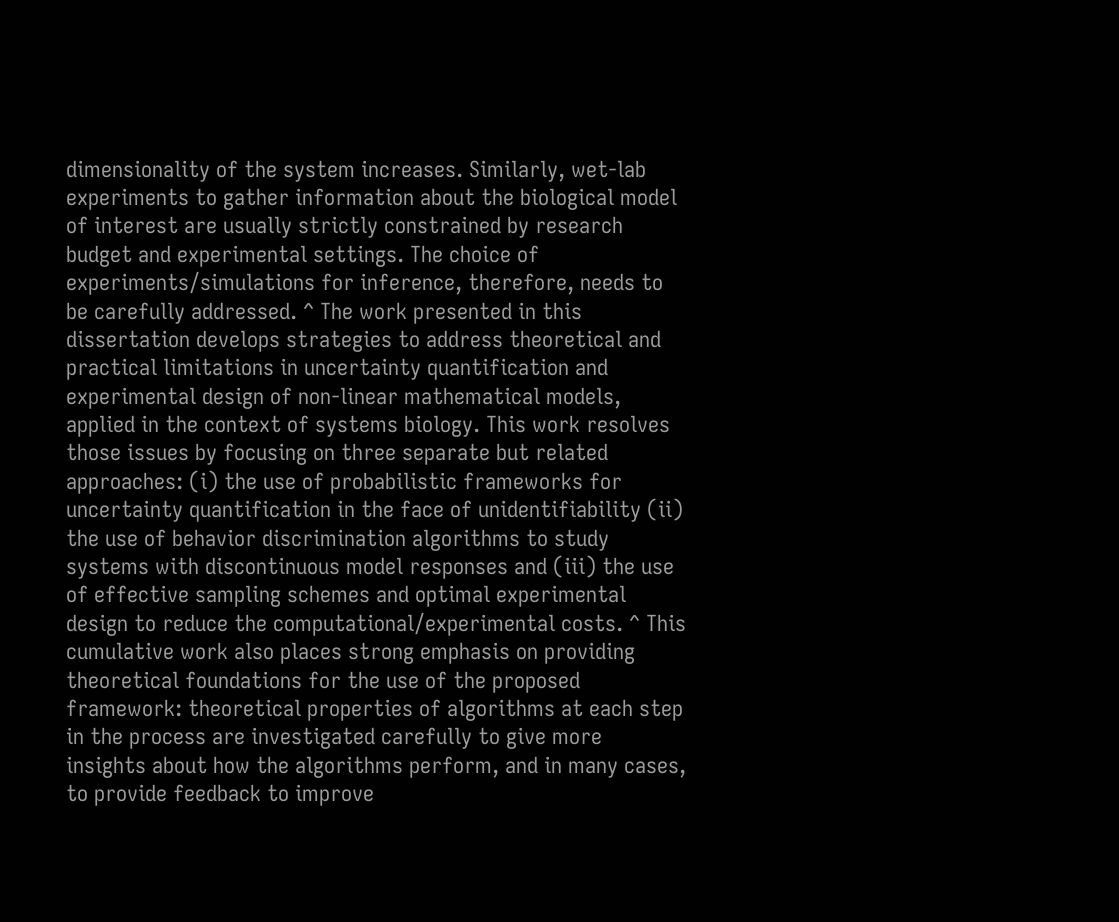dimensionality of the system increases. Similarly, wet-lab experiments to gather information about the biological model of interest are usually strictly constrained by research budget and experimental settings. The choice of experiments/simulations for inference, therefore, needs to be carefully addressed. ^ The work presented in this dissertation develops strategies to address theoretical and practical limitations in uncertainty quantification and experimental design of non-linear mathematical models, applied in the context of systems biology. This work resolves those issues by focusing on three separate but related approaches: (i) the use of probabilistic frameworks for uncertainty quantification in the face of unidentifiability (ii) the use of behavior discrimination algorithms to study systems with discontinuous model responses and (iii) the use of effective sampling schemes and optimal experimental design to reduce the computational/experimental costs. ^ This cumulative work also places strong emphasis on providing theoretical foundations for the use of the proposed framework: theoretical properties of algorithms at each step in the process are investigated carefully to give more insights about how the algorithms perform, and in many cases, to provide feedback to improve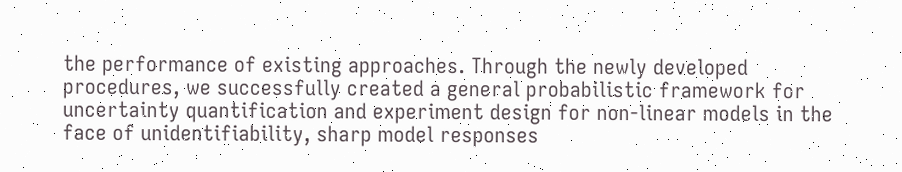the performance of existing approaches. Through the newly developed procedures, we successfully created a general probabilistic framework for uncertainty quantification and experiment design for non-linear models in the face of unidentifiability, sharp model responses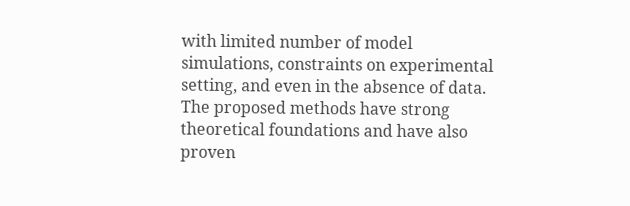with limited number of model simulations, constraints on experimental setting, and even in the absence of data. The proposed methods have strong theoretical foundations and have also proven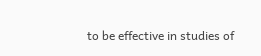to be effective in studies of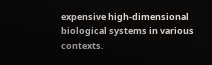expensive high-dimensional biological systems in various contexts.